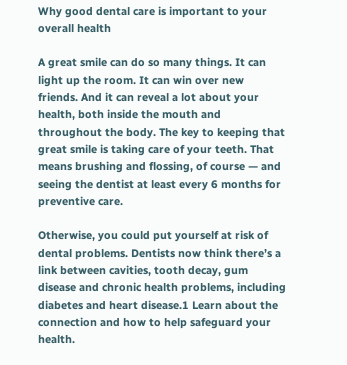Why good dental care is important to your overall health

A great smile can do so many things. It can light up the room. It can win over new friends. And it can reveal a lot about your health, both inside the mouth and throughout the body. The key to keeping that great smile is taking care of your teeth. That means brushing and flossing, of course — and seeing the dentist at least every 6 months for preventive care.

Otherwise, you could put yourself at risk of dental problems. Dentists now think there’s a link between cavities, tooth decay, gum disease and chronic health problems, including diabetes and heart disease.1 Learn about the connection and how to help safeguard your health.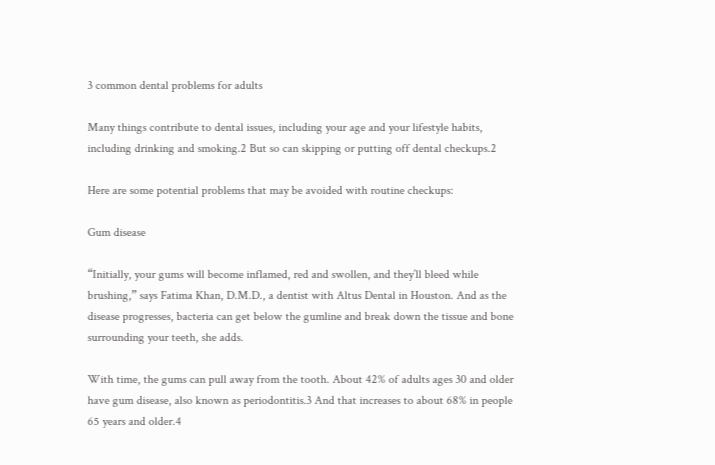3 common dental problems for adults

Many things contribute to dental issues, including your age and your lifestyle habits, including drinking and smoking.2 But so can skipping or putting off dental checkups.2

Here are some potential problems that may be avoided with routine checkups:

Gum disease

“Initially, your gums will become inflamed, red and swollen, and they’ll bleed while brushing,” says Fatima Khan, D.M.D., a dentist with Altus Dental in Houston. And as the disease progresses, bacteria can get below the gumline and break down the tissue and bone surrounding your teeth, she adds.

With time, the gums can pull away from the tooth. About 42% of adults ages 30 and older have gum disease, also known as periodontitis.3 And that increases to about 68% in people 65 years and older.4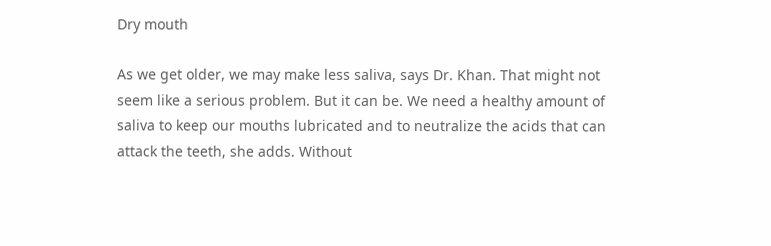Dry mouth

As we get older, we may make less saliva, says Dr. Khan. That might not seem like a serious problem. But it can be. We need a healthy amount of saliva to keep our mouths lubricated and to neutralize the acids that can attack the teeth, she adds. Without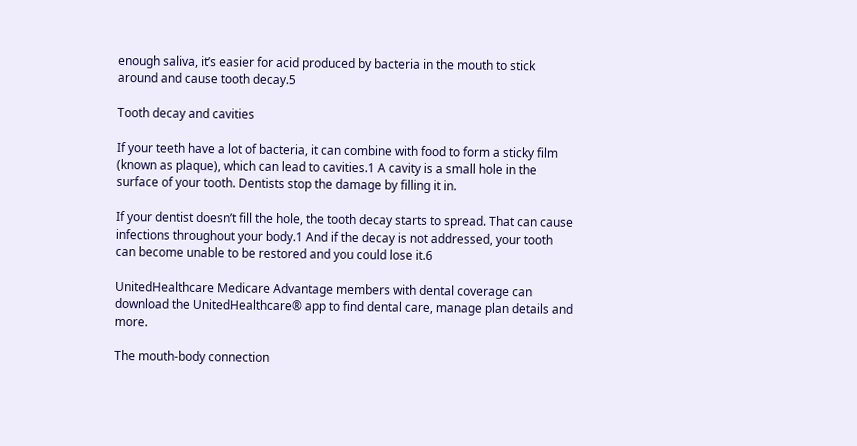enough saliva, it’s easier for acid produced by bacteria in the mouth to stick around and cause tooth decay.5

Tooth decay and cavities

If your teeth have a lot of bacteria, it can combine with food to form a sticky film (known as plaque), which can lead to cavities.1 A cavity is a small hole in the surface of your tooth. Dentists stop the damage by filling it in.

If your dentist doesn’t fill the hole, the tooth decay starts to spread. That can cause infections throughout your body.1 And if the decay is not addressed, your tooth can become unable to be restored and you could lose it.6

UnitedHealthcare Medicare Advantage members with dental coverage can download the UnitedHealthcare® app to find dental care, manage plan details and more.

The mouth-body connection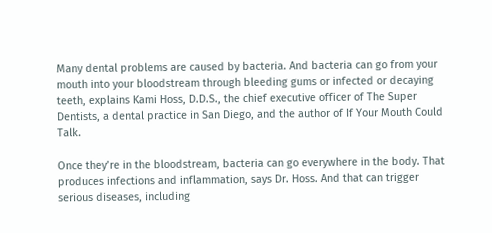Many dental problems are caused by bacteria. And bacteria can go from your mouth into your bloodstream through bleeding gums or infected or decaying teeth, explains Kami Hoss, D.D.S., the chief executive officer of The Super Dentists, a dental practice in San Diego, and the author of If Your Mouth Could Talk.

Once they’re in the bloodstream, bacteria can go everywhere in the body. That produces infections and inflammation, says Dr. Hoss. And that can trigger serious diseases, including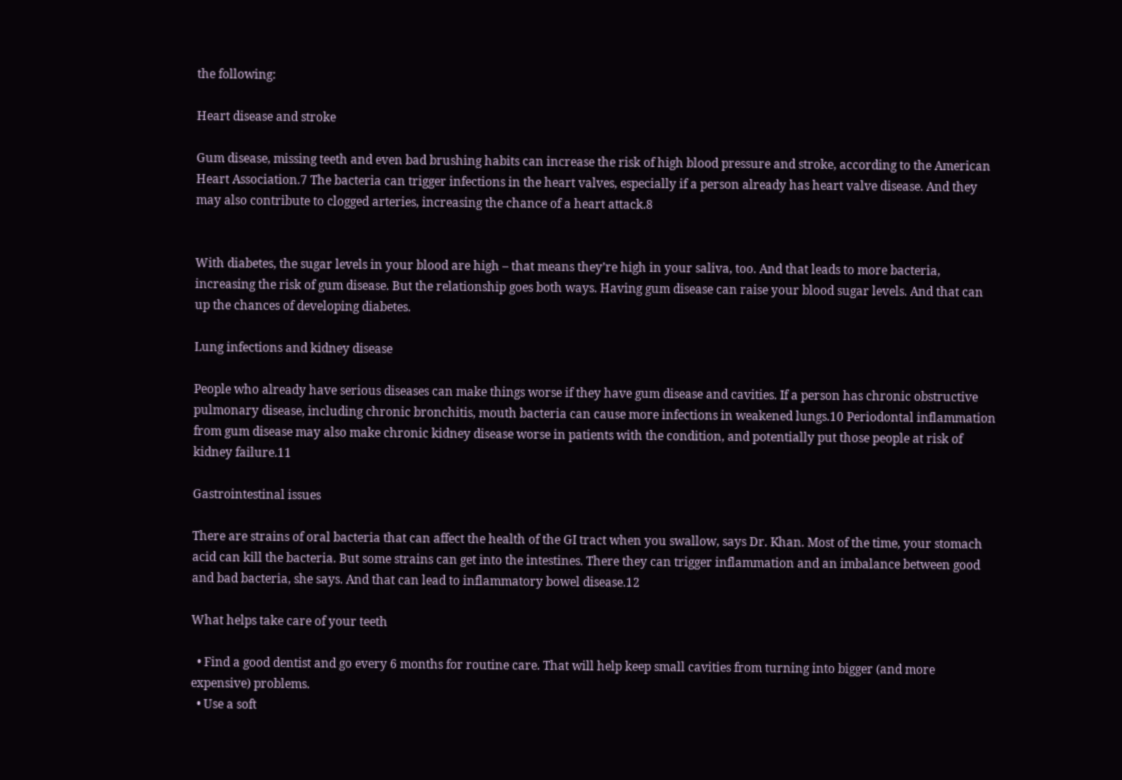the following:

Heart disease and stroke

Gum disease, missing teeth and even bad brushing habits can increase the risk of high blood pressure and stroke, according to the American Heart Association.7 The bacteria can trigger infections in the heart valves, especially if a person already has heart valve disease. And they may also contribute to clogged arteries, increasing the chance of a heart attack.8


With diabetes, the sugar levels in your blood are high – that means they’re high in your saliva, too. And that leads to more bacteria, increasing the risk of gum disease. But the relationship goes both ways. Having gum disease can raise your blood sugar levels. And that can up the chances of developing diabetes.

Lung infections and kidney disease

People who already have serious diseases can make things worse if they have gum disease and cavities. If a person has chronic obstructive pulmonary disease, including chronic bronchitis, mouth bacteria can cause more infections in weakened lungs.10 Periodontal inflammation from gum disease may also make chronic kidney disease worse in patients with the condition, and potentially put those people at risk of kidney failure.11

Gastrointestinal issues

There are strains of oral bacteria that can affect the health of the GI tract when you swallow, says Dr. Khan. Most of the time, your stomach acid can kill the bacteria. But some strains can get into the intestines. There they can trigger inflammation and an imbalance between good and bad bacteria, she says. And that can lead to inflammatory bowel disease.12

What helps take care of your teeth

  • Find a good dentist and go every 6 months for routine care. That will help keep small cavities from turning into bigger (and more expensive) problems.
  • Use a soft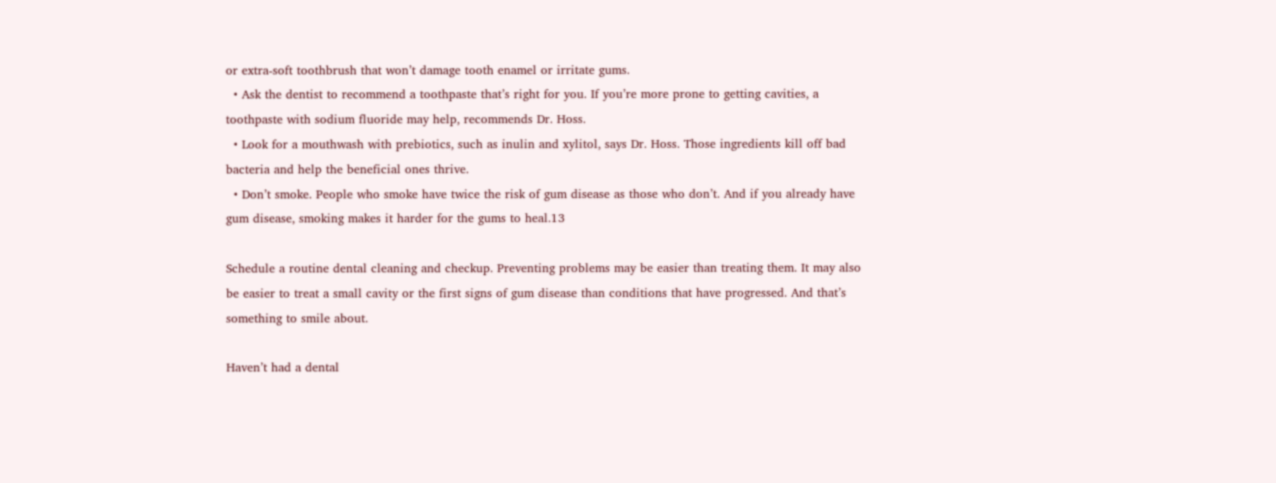or extra-soft toothbrush that won’t damage tooth enamel or irritate gums.
  • Ask the dentist to recommend a toothpaste that’s right for you. If you’re more prone to getting cavities, a toothpaste with sodium fluoride may help, recommends Dr. Hoss.
  • Look for a mouthwash with prebiotics, such as inulin and xylitol, says Dr. Hoss. Those ingredients kill off bad bacteria and help the beneficial ones thrive.
  • Don’t smoke. People who smoke have twice the risk of gum disease as those who don’t. And if you already have gum disease, smoking makes it harder for the gums to heal.13

Schedule a routine dental cleaning and checkup. Preventing problems may be easier than treating them. It may also be easier to treat a small cavity or the first signs of gum disease than conditions that have progressed. And that’s something to smile about.

Haven’t had a dental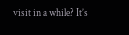visit in a while? It’s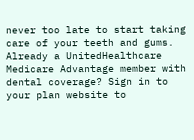never too late to start taking care of your teeth and gums. Already a UnitedHealthcare Medicare Advantage member with dental coverage? Sign in to your plan website to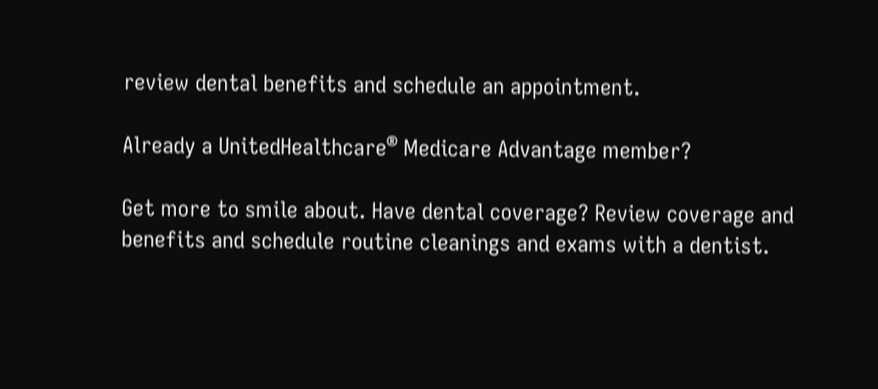review dental benefits and schedule an appointment.

Already a UnitedHealthcare® Medicare Advantage member?

Get more to smile about. Have dental coverage? Review coverage and benefits and schedule routine cleanings and exams with a dentist.